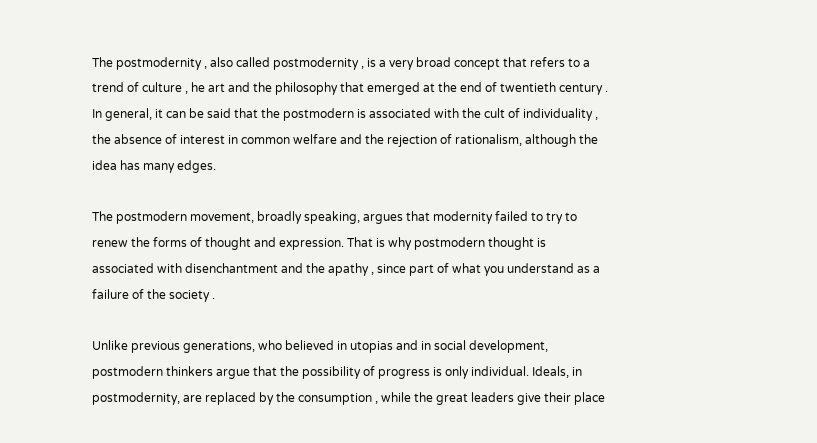The postmodernity , also called postmodernity , is a very broad concept that refers to a trend of culture , he art and the philosophy that emerged at the end of twentieth century . In general, it can be said that the postmodern is associated with the cult of individuality , the absence of interest in common welfare and the rejection of rationalism, although the idea has many edges.

The postmodern movement, broadly speaking, argues that modernity failed to try to renew the forms of thought and expression. That is why postmodern thought is associated with disenchantment and the apathy , since part of what you understand as a failure of the society .

Unlike previous generations, who believed in utopias and in social development, postmodern thinkers argue that the possibility of progress is only individual. Ideals, in postmodernity, are replaced by the consumption , while the great leaders give their place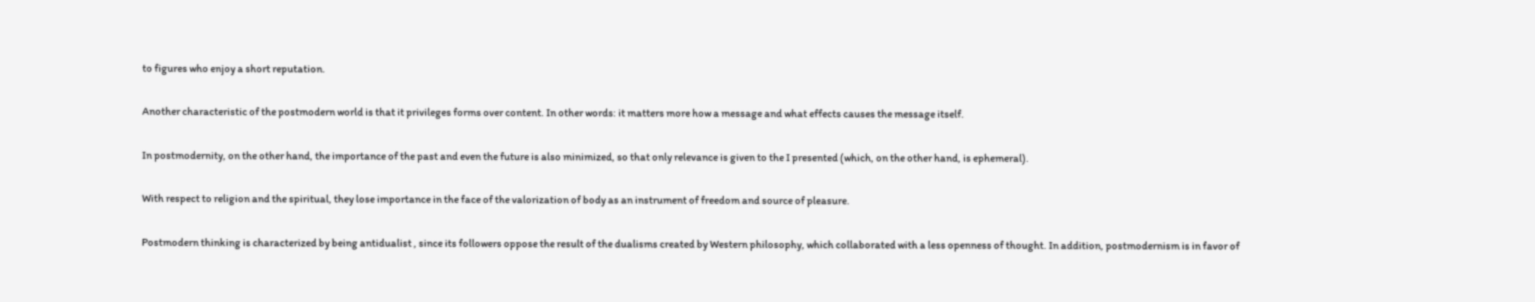to figures who enjoy a short reputation.

Another characteristic of the postmodern world is that it privileges forms over content. In other words: it matters more how a message and what effects causes the message itself.

In postmodernity, on the other hand, the importance of the past and even the future is also minimized, so that only relevance is given to the I presented (which, on the other hand, is ephemeral).

With respect to religion and the spiritual, they lose importance in the face of the valorization of body as an instrument of freedom and source of pleasure.

Postmodern thinking is characterized by being antidualist , since its followers oppose the result of the dualisms created by Western philosophy, which collaborated with a less openness of thought. In addition, postmodernism is in favor of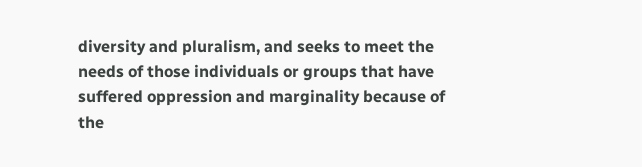diversity and pluralism, and seeks to meet the needs of those individuals or groups that have suffered oppression and marginality because of the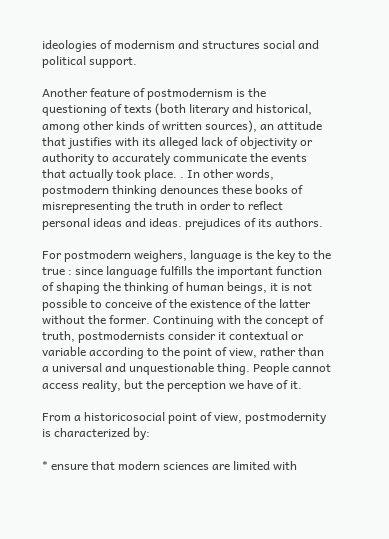ideologies of modernism and structures social and political support.

Another feature of postmodernism is the questioning of texts (both literary and historical, among other kinds of written sources), an attitude that justifies with its alleged lack of objectivity or authority to accurately communicate the events that actually took place. . In other words, postmodern thinking denounces these books of misrepresenting the truth in order to reflect personal ideas and ideas. prejudices of its authors.

For postmodern weighers, language is the key to the true : since language fulfills the important function of shaping the thinking of human beings, it is not possible to conceive of the existence of the latter without the former. Continuing with the concept of truth, postmodernists consider it contextual or variable according to the point of view, rather than a universal and unquestionable thing. People cannot access reality, but the perception we have of it.

From a historicosocial point of view, postmodernity is characterized by:

* ensure that modern sciences are limited with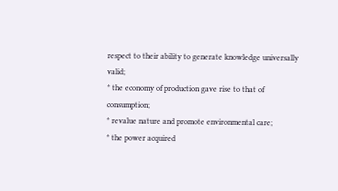respect to their ability to generate knowledge universally valid;
* the economy of production gave rise to that of consumption;
* revalue nature and promote environmental care;
* the power acquired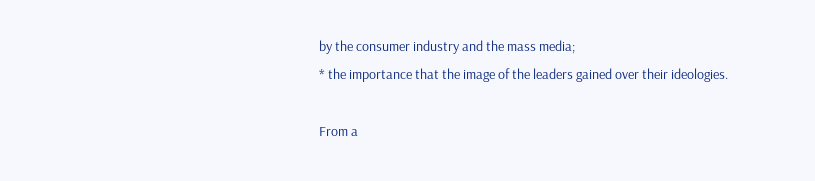by the consumer industry and the mass media;
* the importance that the image of the leaders gained over their ideologies.

From a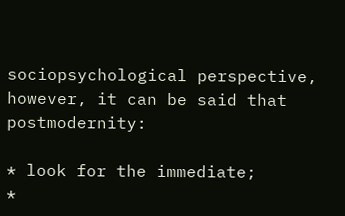sociopsychological perspective, however, it can be said that postmodernity:

* look for the immediate;
*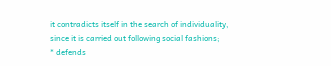it contradicts itself in the search of individuality, since it is carried out following social fashions;
* defends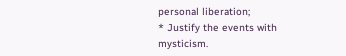personal liberation;
* Justify the events with mysticism.